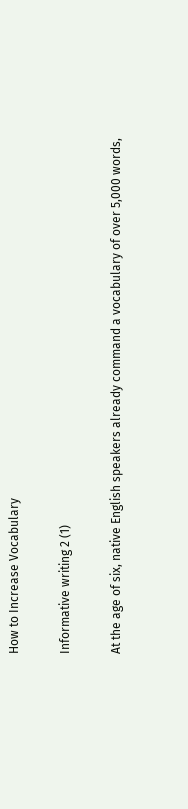How to Increase Vocabulary

Informative writing 2 (1)

At the age of six, native English speakers already command a vocabulary of over 5,000 words,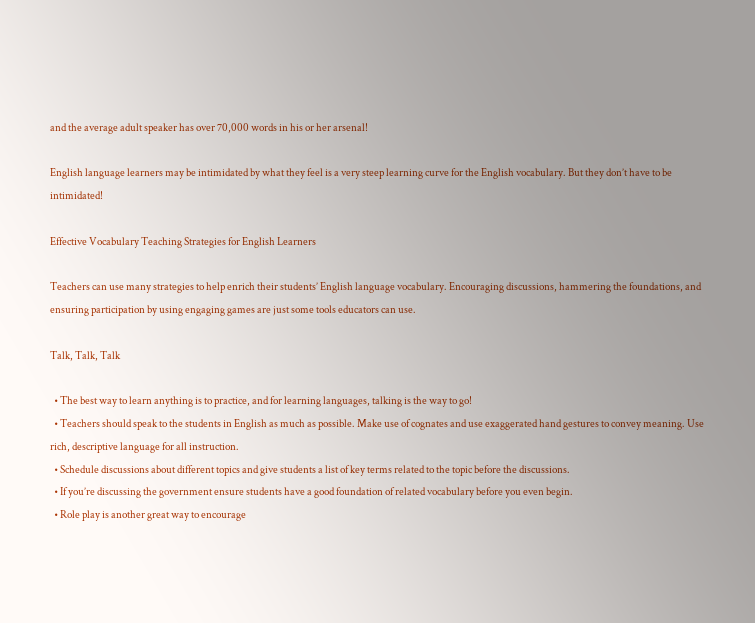and the average adult speaker has over 70,000 words in his or her arsenal!

English language learners may be intimidated by what they feel is a very steep learning curve for the English vocabulary. But they don’t have to be intimidated!

Effective Vocabulary Teaching Strategies for English Learners

Teachers can use many strategies to help enrich their students’ English language vocabulary. Encouraging discussions, hammering the foundations, and ensuring participation by using engaging games are just some tools educators can use.

Talk, Talk, Talk

  • The best way to learn anything is to practice, and for learning languages, talking is the way to go!
  • Teachers should speak to the students in English as much as possible. Make use of cognates and use exaggerated hand gestures to convey meaning. Use rich, descriptive language for all instruction.
  • Schedule discussions about different topics and give students a list of key terms related to the topic before the discussions.
  • If you’re discussing the government ensure students have a good foundation of related vocabulary before you even begin.
  • Role play is another great way to encourage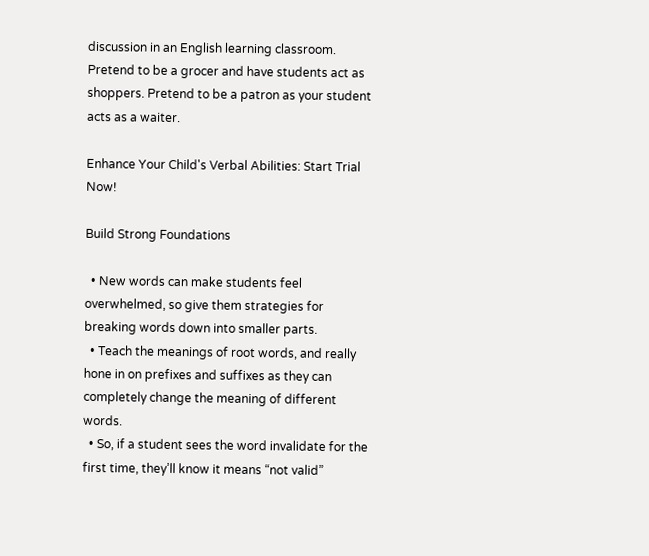discussion in an English learning classroom. Pretend to be a grocer and have students act as shoppers. Pretend to be a patron as your student acts as a waiter.

Enhance Your Child's Verbal Abilities: Start Trial Now!

Build Strong Foundations

  • New words can make students feel overwhelmed, so give them strategies for breaking words down into smaller parts.
  • Teach the meanings of root words, and really hone in on prefixes and suffixes as they can completely change the meaning of different words.
  • So, if a student sees the word invalidate for the first time, they’ll know it means “not valid”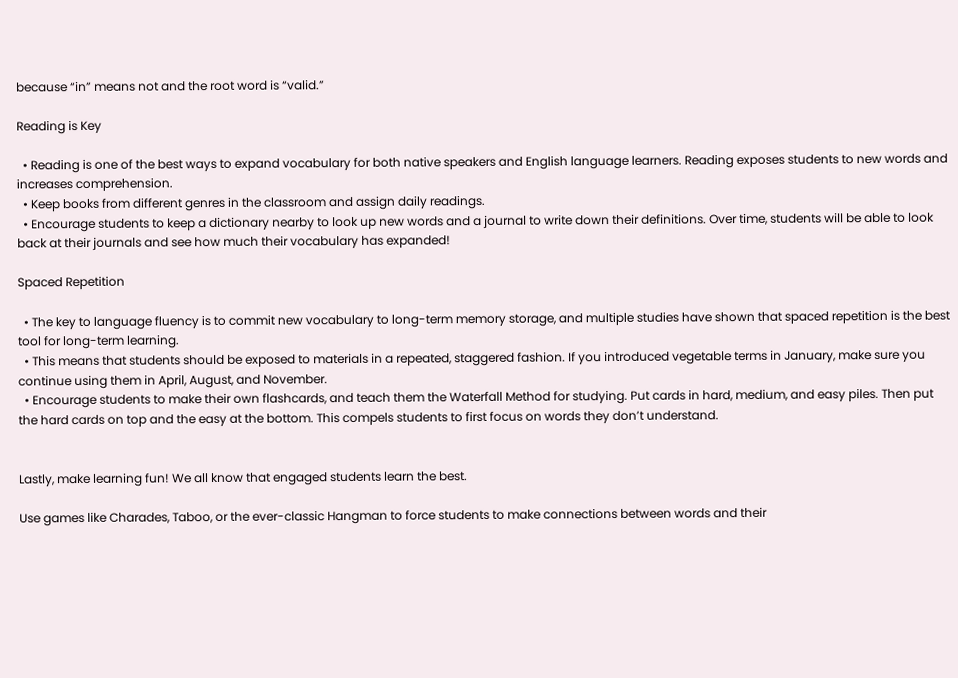because “in” means not and the root word is “valid.”

Reading is Key

  • Reading is one of the best ways to expand vocabulary for both native speakers and English language learners. Reading exposes students to new words and increases comprehension.
  • Keep books from different genres in the classroom and assign daily readings.
  • Encourage students to keep a dictionary nearby to look up new words and a journal to write down their definitions. Over time, students will be able to look back at their journals and see how much their vocabulary has expanded!

Spaced Repetition

  • The key to language fluency is to commit new vocabulary to long-term memory storage, and multiple studies have shown that spaced repetition is the best tool for long-term learning.
  • This means that students should be exposed to materials in a repeated, staggered fashion. If you introduced vegetable terms in January, make sure you continue using them in April, August, and November.
  • Encourage students to make their own flashcards, and teach them the Waterfall Method for studying. Put cards in hard, medium, and easy piles. Then put the hard cards on top and the easy at the bottom. This compels students to first focus on words they don’t understand.


Lastly, make learning fun! We all know that engaged students learn the best.

Use games like Charades, Taboo, or the ever-classic Hangman to force students to make connections between words and their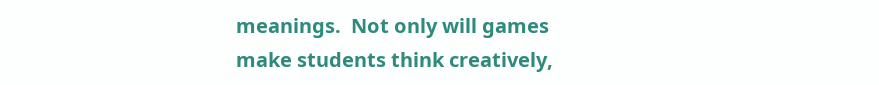meanings.  Not only will games make students think creatively,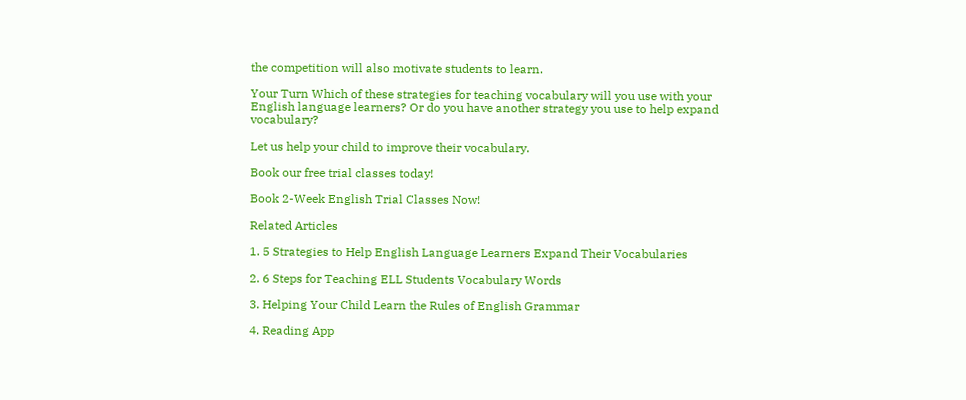the competition will also motivate students to learn.

Your Turn Which of these strategies for teaching vocabulary will you use with your English language learners? Or do you have another strategy you use to help expand vocabulary?

Let us help your child to improve their vocabulary.

Book our free trial classes today!

Book 2-Week English Trial Classes Now!

Related Articles

1. 5 Strategies to Help English Language Learners Expand Their Vocabularies

2. 6 Steps for Teaching ELL Students Vocabulary Words

3. Helping Your Child Learn the Rules of English Grammar

4. Reading App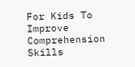For Kids To Improve Comprehension Skills